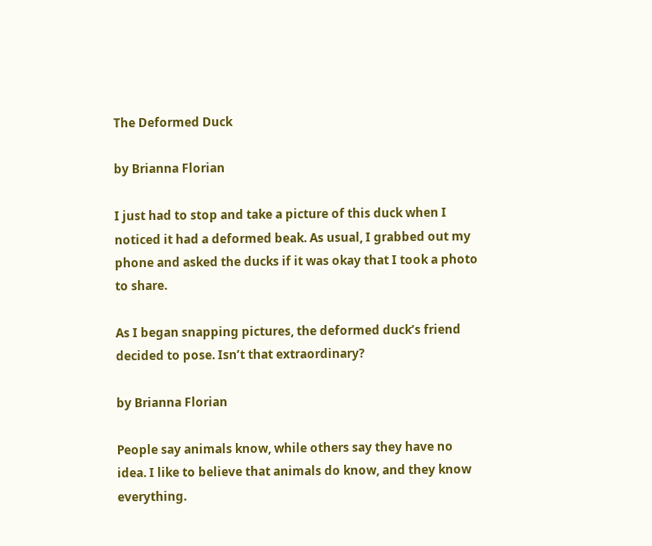The Deformed Duck

by Brianna Florian

I just had to stop and take a picture of this duck when I noticed it had a deformed beak. As usual, I grabbed out my phone and asked the ducks if it was okay that I took a photo to share.

As I began snapping pictures, the deformed duck’s friend decided to pose. Isn’t that extraordinary?

by Brianna Florian

People say animals know, while others say they have no idea. I like to believe that animals do know, and they know everything.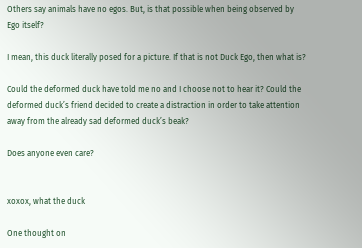Others say animals have no egos. But, is that possible when being observed by Ego itself?

I mean, this duck literally posed for a picture. If that is not Duck Ego, then what is?

Could the deformed duck have told me no and I choose not to hear it? Could the deformed duck’s friend decided to create a distraction in order to take attention away from the already sad deformed duck’s beak?

Does anyone even care?


xoxox, what the duck

One thought on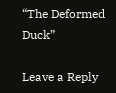“The Deformed Duck”

Leave a Reply